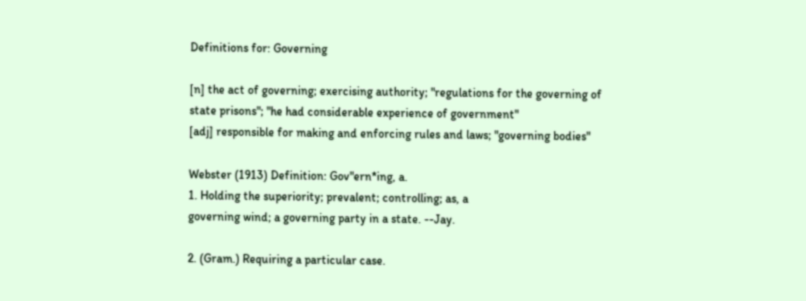Definitions for: Governing

[n] the act of governing; exercising authority; "regulations for the governing of state prisons"; "he had considerable experience of government"
[adj] responsible for making and enforcing rules and laws; "governing bodies"

Webster (1913) Definition: Gov"ern*ing, a.
1. Holding the superiority; prevalent; controlling; as, a
governing wind; a governing party in a state. --Jay.

2. (Gram.) Requiring a particular case.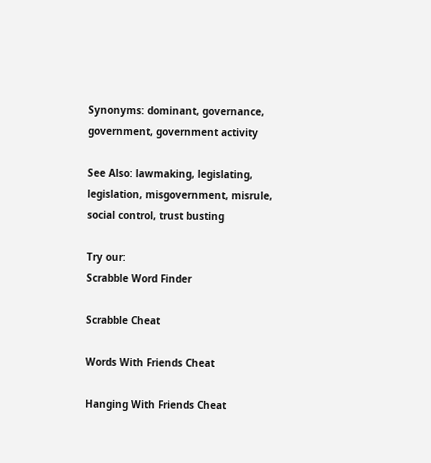Synonyms: dominant, governance, government, government activity

See Also: lawmaking, legislating, legislation, misgovernment, misrule, social control, trust busting

Try our:
Scrabble Word Finder

Scrabble Cheat

Words With Friends Cheat

Hanging With Friends Cheat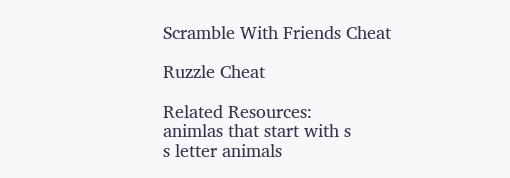Scramble With Friends Cheat

Ruzzle Cheat

Related Resources:
animlas that start with s
s letter animals